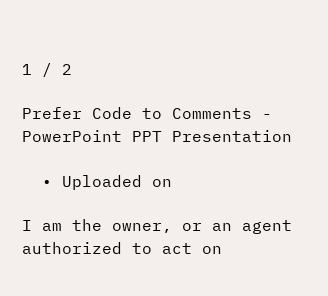1 / 2

Prefer Code to Comments - PowerPoint PPT Presentation

  • Uploaded on

I am the owner, or an agent authorized to act on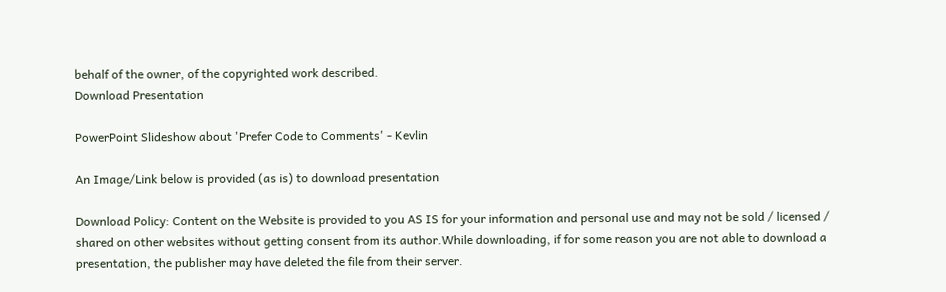behalf of the owner, of the copyrighted work described.
Download Presentation

PowerPoint Slideshow about 'Prefer Code to Comments' - Kevlin

An Image/Link below is provided (as is) to download presentation

Download Policy: Content on the Website is provided to you AS IS for your information and personal use and may not be sold / licensed / shared on other websites without getting consent from its author.While downloading, if for some reason you are not able to download a presentation, the publisher may have deleted the file from their server.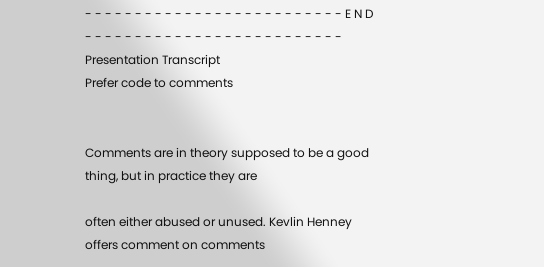- - - - - - - - - - - - - - - - - - - - - - - - - - E N D - - - - - - - - - - - - - - - - - - - - - - - - - -
Presentation Transcript
Prefer code to comments


Comments are in theory supposed to be a good thing, but in practice they are

often either abused or unused. Kevlin Henney offers comment on comments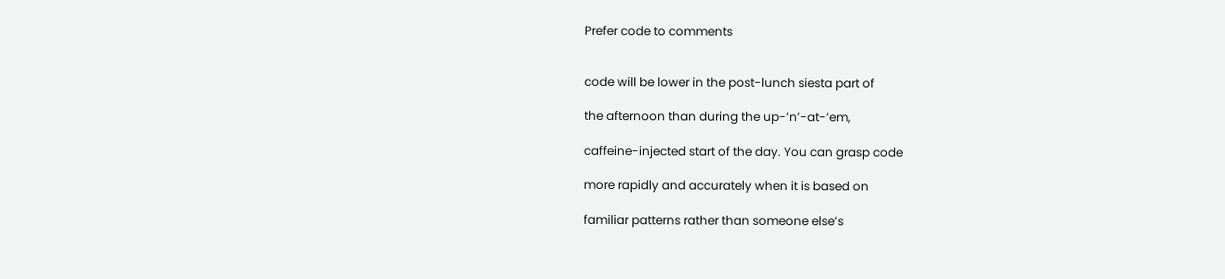Prefer code to comments


code will be lower in the post-lunch siesta part of

the afternoon than during the up-’n’-at-’em,

caffeine-injected start of the day. You can grasp code

more rapidly and accurately when it is based on

familiar patterns rather than someone else’s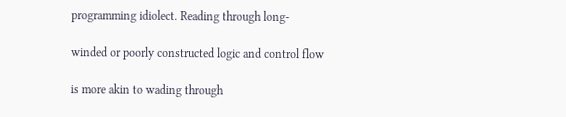programming idiolect. Reading through long-

winded or poorly constructed logic and control flow

is more akin to wading through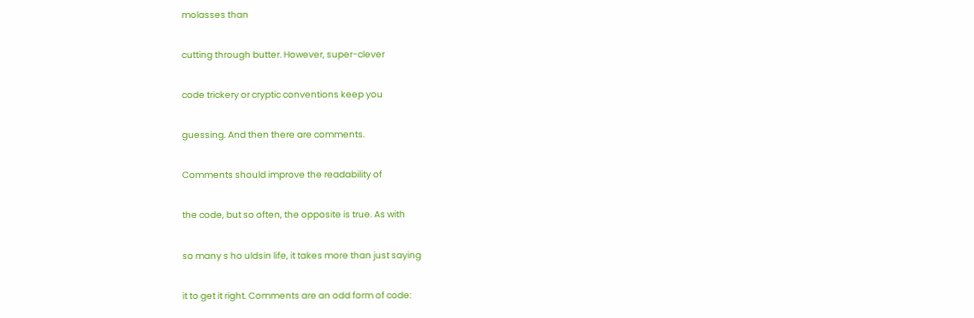molasses than

cutting through butter. However, super-clever

code trickery or cryptic conventions keep you

guessing. And then there are comments.

Comments should improve the readability of

the code, but so often, the opposite is true. As with

so many s ho uldsin life, it takes more than just saying

it to get it right. Comments are an odd form of code: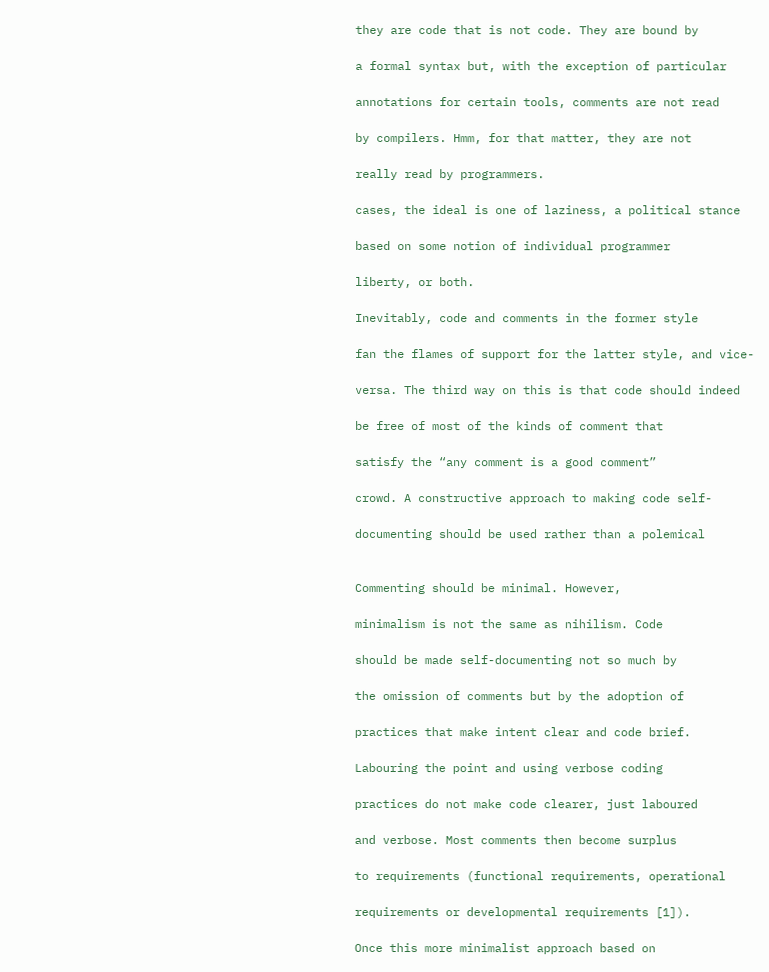they are code that is not code. They are bound by

a formal syntax but, with the exception of particular

annotations for certain tools, comments are not read

by compilers. Hmm, for that matter, they are not

really read by programmers.

cases, the ideal is one of laziness, a political stance

based on some notion of individual programmer

liberty, or both.

Inevitably, code and comments in the former style

fan the flames of support for the latter style, and vice-

versa. The third way on this is that code should indeed

be free of most of the kinds of comment that

satisfy the “any comment is a good comment”

crowd. A constructive approach to making code self-

documenting should be used rather than a polemical


Commenting should be minimal. However,

minimalism is not the same as nihilism. Code

should be made self-documenting not so much by

the omission of comments but by the adoption of

practices that make intent clear and code brief.

Labouring the point and using verbose coding

practices do not make code clearer, just laboured

and verbose. Most comments then become surplus

to requirements (functional requirements, operational

requirements or developmental requirements [1]).

Once this more minimalist approach based on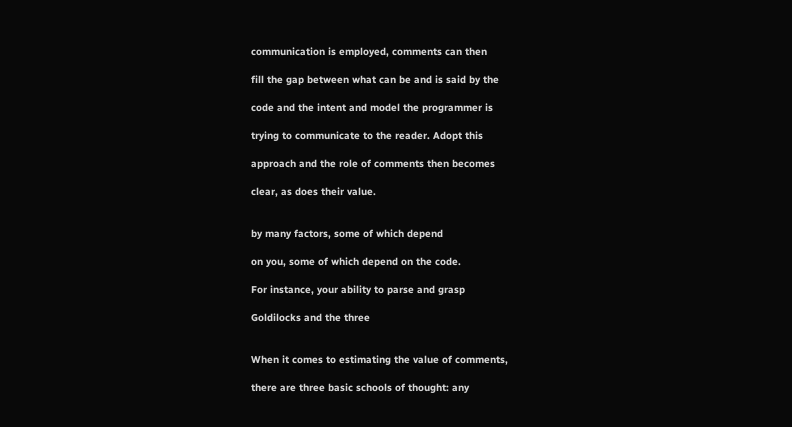communication is employed, comments can then

fill the gap between what can be and is said by the

code and the intent and model the programmer is

trying to communicate to the reader. Adopt this

approach and the role of comments then becomes

clear, as does their value.


by many factors, some of which depend

on you, some of which depend on the code.

For instance, your ability to parse and grasp

Goldilocks and the three


When it comes to estimating the value of comments,

there are three basic schools of thought: any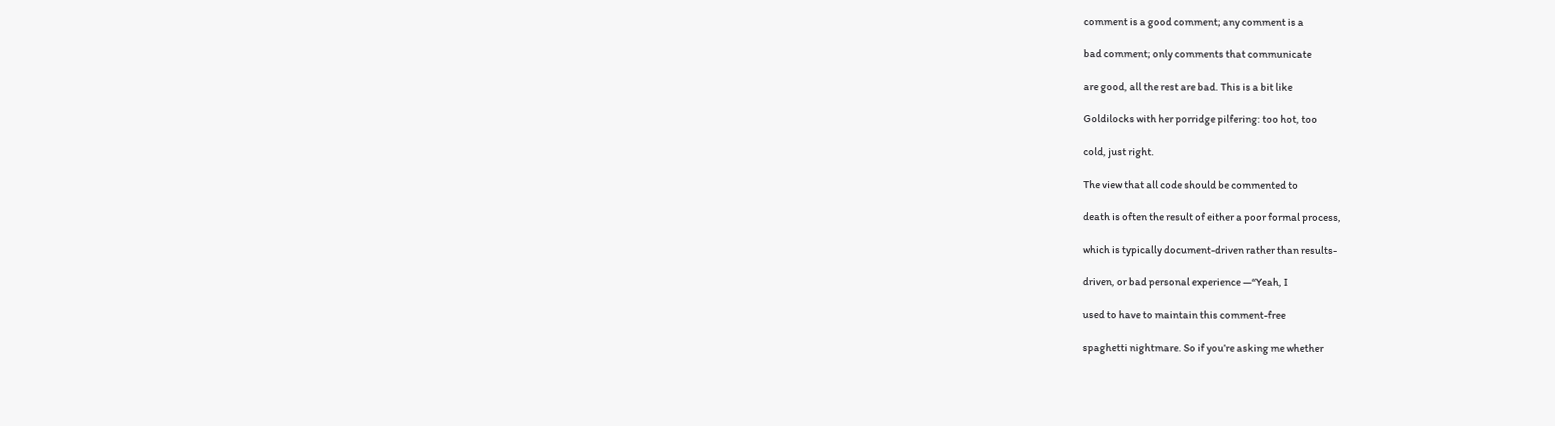comment is a good comment; any comment is a

bad comment; only comments that communicate

are good, all the rest are bad. This is a bit like

Goldilocks with her porridge pilfering: too hot, too

cold, just right.

The view that all code should be commented to

death is often the result of either a poor formal process,

which is typically document-driven rather than results-

driven, or bad personal experience —“Yeah, I

used to have to maintain this comment-free

spaghetti nightmare. So if you’re asking me whether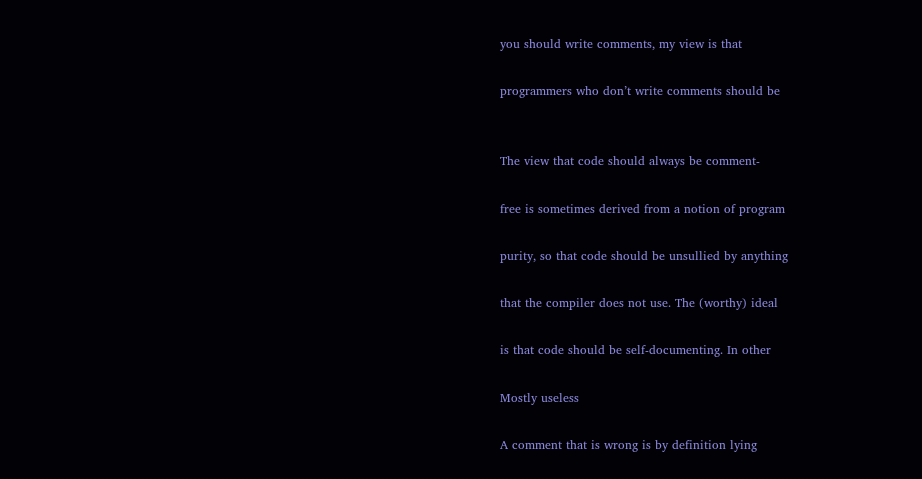you should write comments, my view is that

programmers who don’t write comments should be


The view that code should always be comment-

free is sometimes derived from a notion of program

purity, so that code should be unsullied by anything

that the compiler does not use. The (worthy) ideal

is that code should be self-documenting. In other

Mostly useless

A comment that is wrong is by definition lying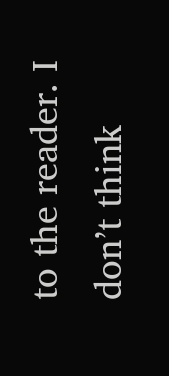to the reader. I don’t think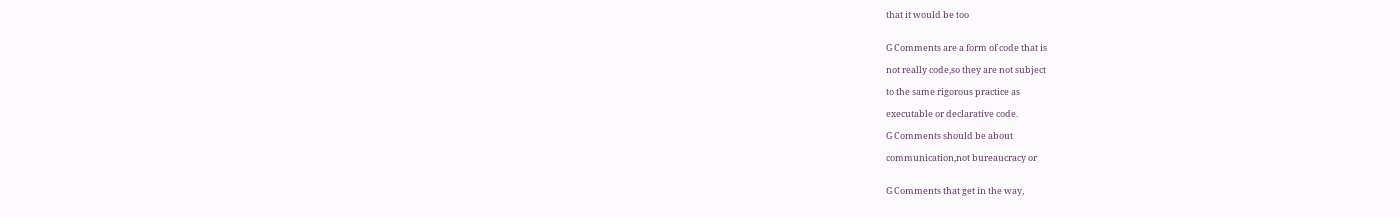that it would be too


G Comments are a form of code that is

not really code,so they are not subject

to the same rigorous practice as

executable or declarative code.

G Comments should be about

communication,not bureaucracy or


G Comments that get in the way,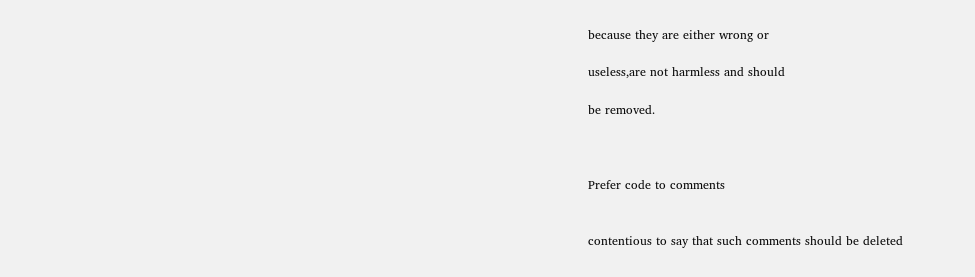because they are either wrong or

useless,are not harmless and should

be removed.



Prefer code to comments


contentious to say that such comments should be deleted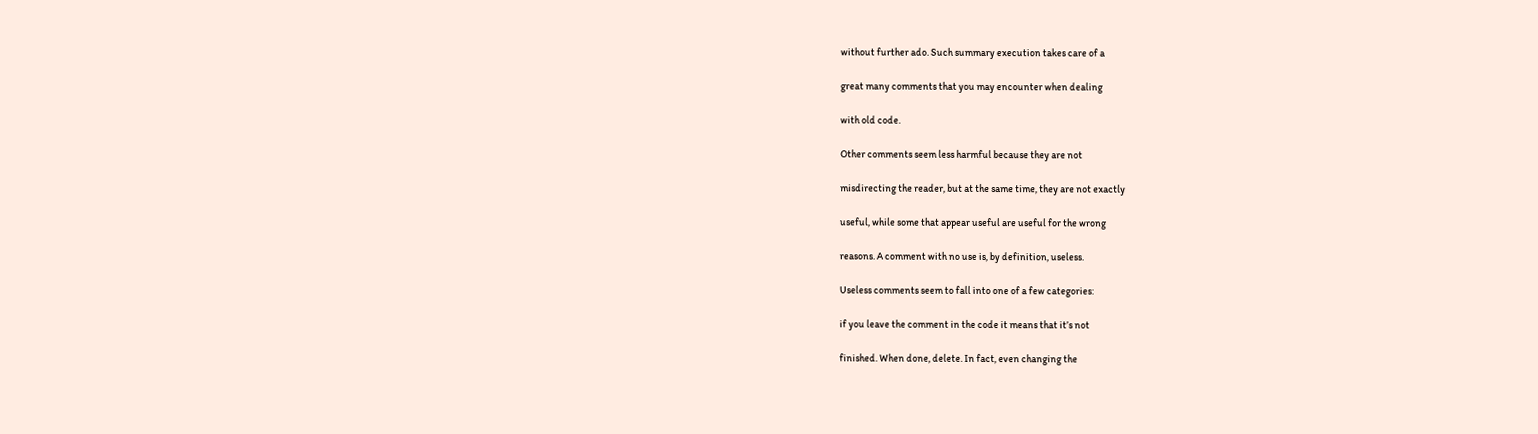without further ado. Such summary execution takes care of a

great many comments that you may encounter when dealing

with old code.

Other comments seem less harmful because they are not

misdirecting the reader, but at the same time, they are not exactly

useful, while some that appear useful are useful for the wrong

reasons. A comment with no use is, by definition, useless.

Useless comments seem to fall into one of a few categories:

if you leave the comment in the code it means that it’s not

finished. When done, delete. In fact, even changing the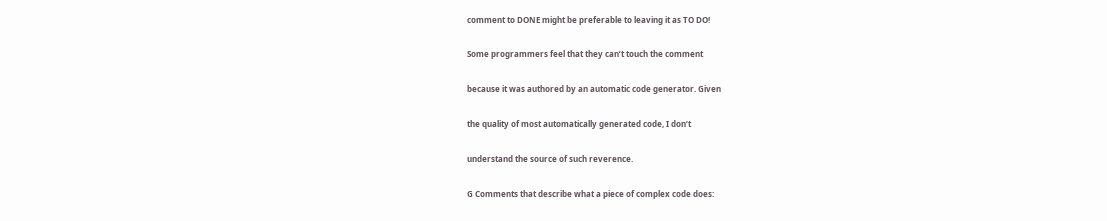comment to DONE might be preferable to leaving it as TO DO!

Some programmers feel that they can’t touch the comment

because it was authored by an automatic code generator. Given

the quality of most automatically generated code, I don’t

understand the source of such reverence.

G Comments that describe what a piece of complex code does: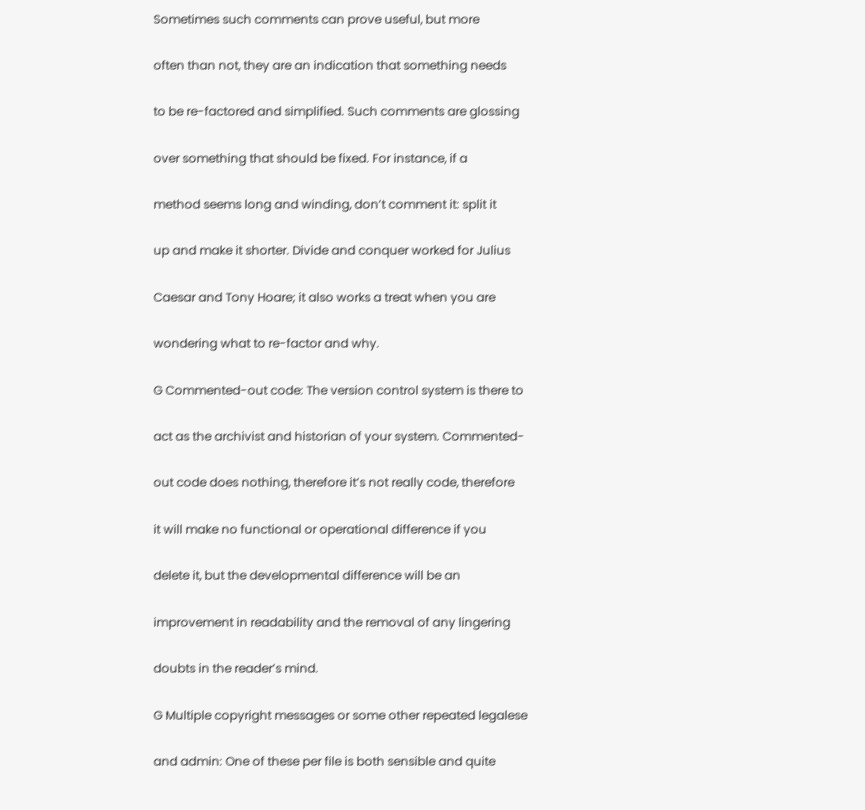Sometimes such comments can prove useful, but more

often than not, they are an indication that something needs

to be re-factored and simplified. Such comments are glossing

over something that should be fixed. For instance, if a

method seems long and winding, don’t comment it: split it

up and make it shorter. Divide and conquer worked for Julius

Caesar and Tony Hoare; it also works a treat when you are

wondering what to re-factor and why.

G Commented-out code: The version control system is there to

act as the archivist and historian of your system. Commented-

out code does nothing, therefore it’s not really code, therefore

it will make no functional or operational difference if you

delete it, but the developmental difference will be an

improvement in readability and the removal of any lingering

doubts in the reader’s mind.

G Multiple copyright messages or some other repeated legalese

and admin: One of these per file is both sensible and quite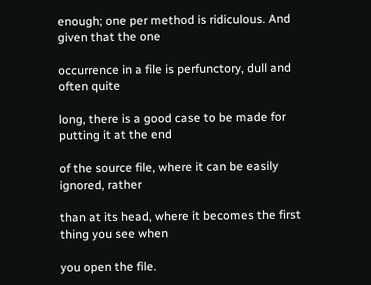enough; one per method is ridiculous. And given that the one

occurrence in a file is perfunctory, dull and often quite

long, there is a good case to be made for putting it at the end

of the source file, where it can be easily ignored, rather

than at its head, where it becomes the first thing you see when

you open the file.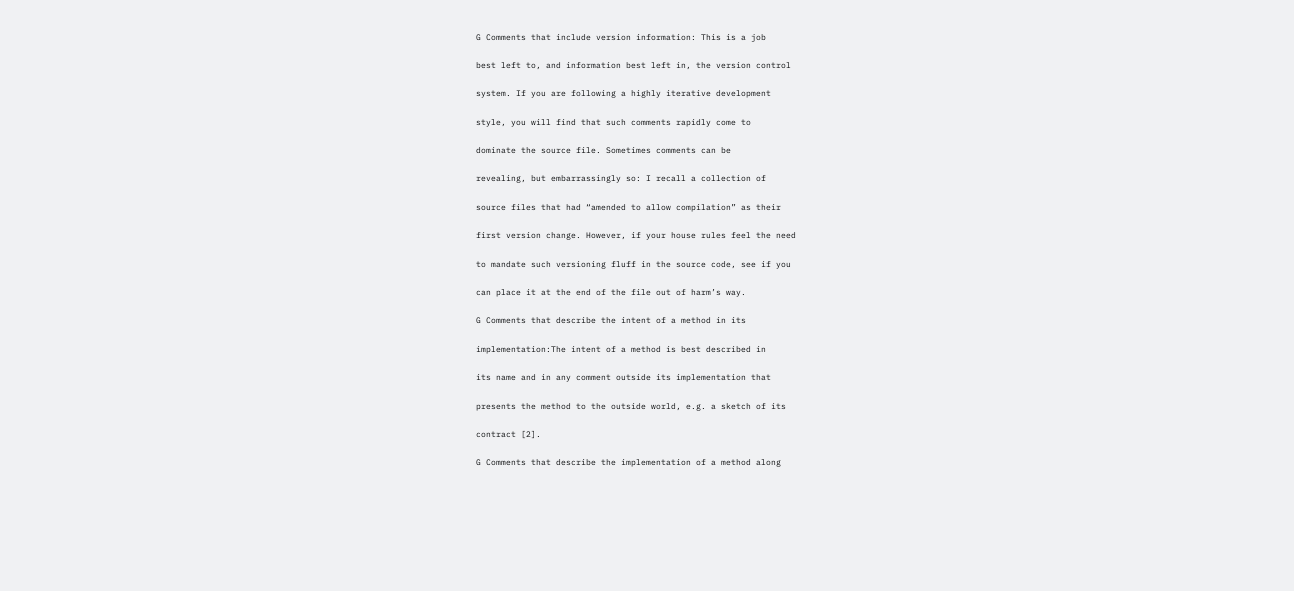G Comments that include version information: This is a job

best left to, and information best left in, the version control

system. If you are following a highly iterative development

style, you will find that such comments rapidly come to

dominate the source file. Sometimes comments can be

revealing, but embarrassingly so: I recall a collection of

source files that had “amended to allow compilation” as their

first version change. However, if your house rules feel the need

to mandate such versioning fluff in the source code, see if you

can place it at the end of the file out of harm’s way.

G Comments that describe the intent of a method in its

implementation:The intent of a method is best described in

its name and in any comment outside its implementation that

presents the method to the outside world, e.g. a sketch of its

contract [2].

G Comments that describe the implementation of a method along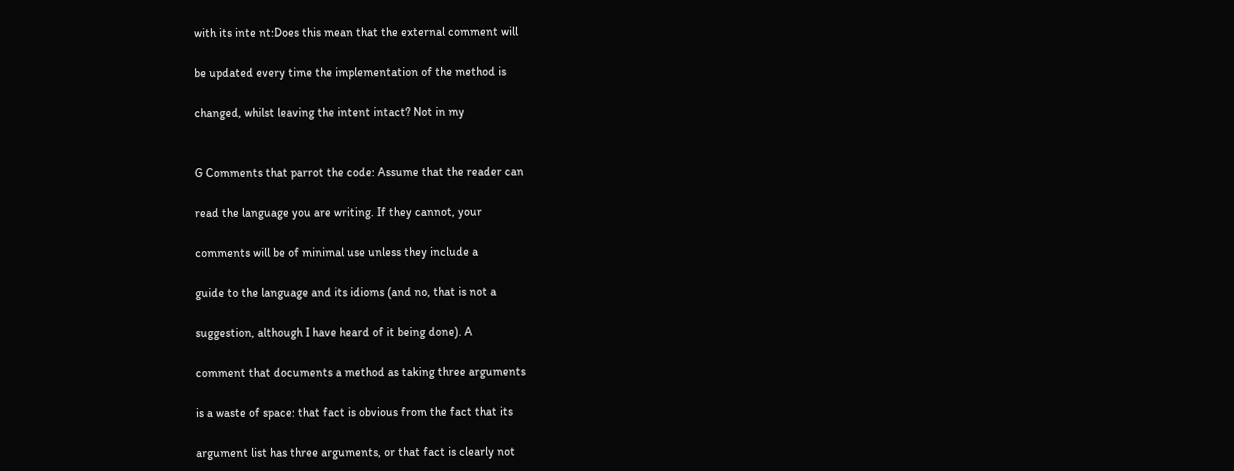with its inte nt:Does this mean that the external comment will

be updated every time the implementation of the method is

changed, whilst leaving the intent intact? Not in my


G Comments that parrot the code: Assume that the reader can

read the language you are writing. If they cannot, your

comments will be of minimal use unless they include a

guide to the language and its idioms (and no, that is not a

suggestion, although I have heard of it being done). A

comment that documents a method as taking three arguments

is a waste of space: that fact is obvious from the fact that its

argument list has three arguments, or that fact is clearly not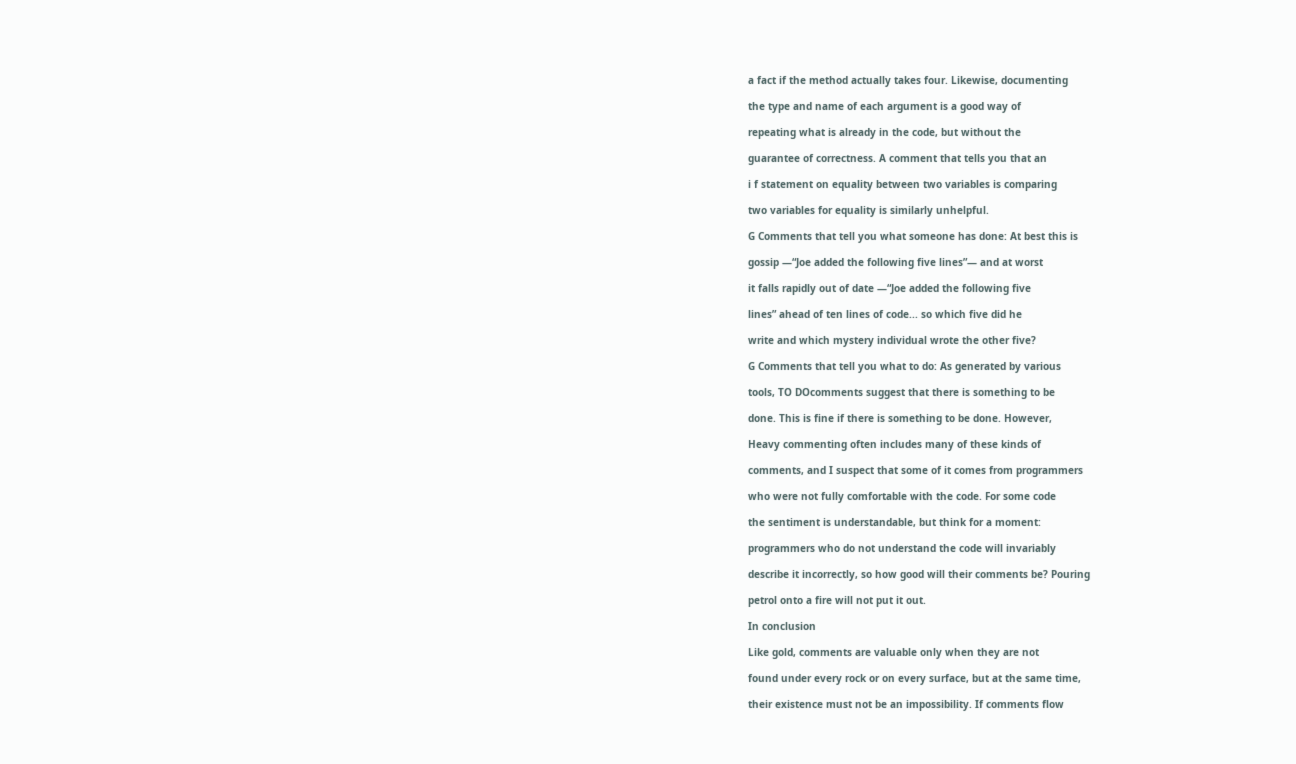a fact if the method actually takes four. Likewise, documenting

the type and name of each argument is a good way of

repeating what is already in the code, but without the

guarantee of correctness. A comment that tells you that an

i f statement on equality between two variables is comparing

two variables for equality is similarly unhelpful.

G Comments that tell you what someone has done: At best this is

gossip —“Joe added the following five lines”— and at worst

it falls rapidly out of date —“Joe added the following five

lines” ahead of ten lines of code... so which five did he

write and which mystery individual wrote the other five?

G Comments that tell you what to do: As generated by various

tools, TO DOcomments suggest that there is something to be

done. This is fine if there is something to be done. However,

Heavy commenting often includes many of these kinds of

comments, and I suspect that some of it comes from programmers

who were not fully comfortable with the code. For some code

the sentiment is understandable, but think for a moment:

programmers who do not understand the code will invariably

describe it incorrectly, so how good will their comments be? Pouring

petrol onto a fire will not put it out.

In conclusion

Like gold, comments are valuable only when they are not

found under every rock or on every surface, but at the same time,

their existence must not be an impossibility. If comments flow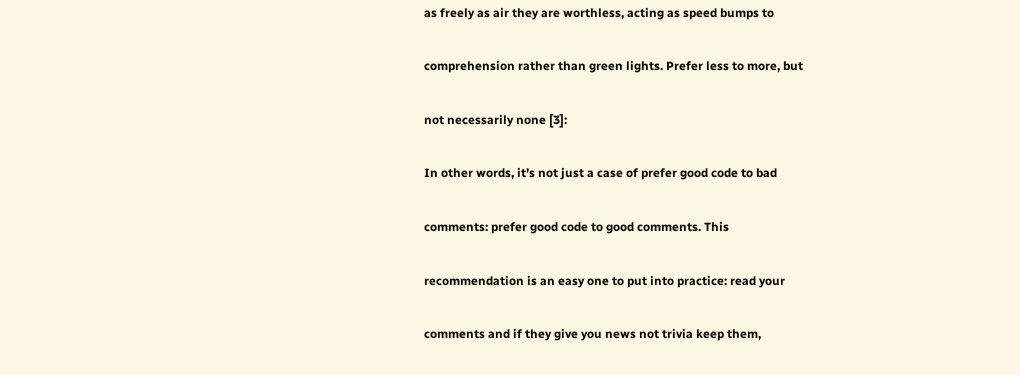as freely as air they are worthless, acting as speed bumps to

comprehension rather than green lights. Prefer less to more, but

not necessarily none [3]:

In other words, it’s not just a case of prefer good code to bad

comments: prefer good code to good comments. This

recommendation is an easy one to put into practice: read your

comments and if they give you news not trivia keep them,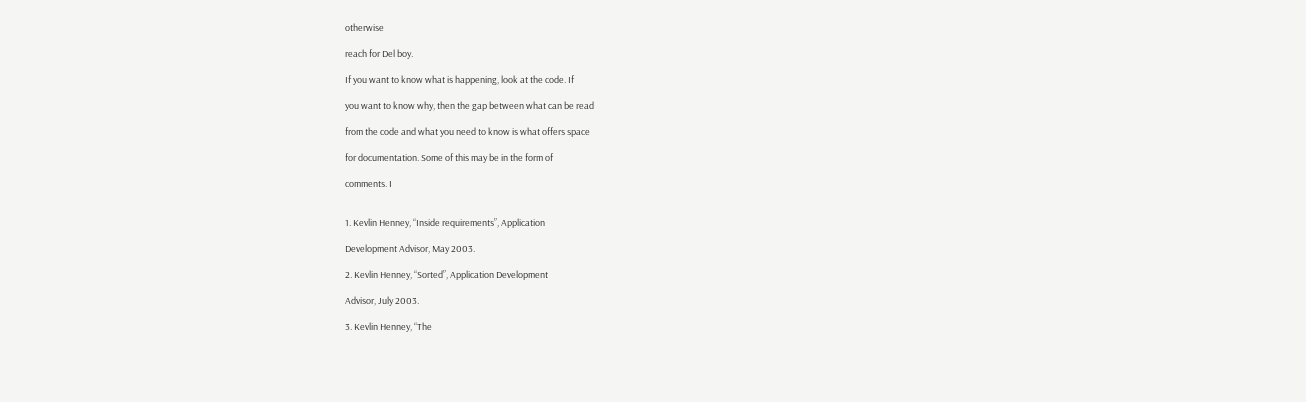otherwise

reach for Del boy.

If you want to know what is happening, look at the code. If

you want to know why, then the gap between what can be read

from the code and what you need to know is what offers space

for documentation. Some of this may be in the form of

comments. I


1. Kevlin Henney, “Inside requirements”, Application

Development Advisor, May 2003.

2. Kevlin Henney, “Sorted”, Application Development

Advisor, July 2003.

3. Kevlin Henney, “The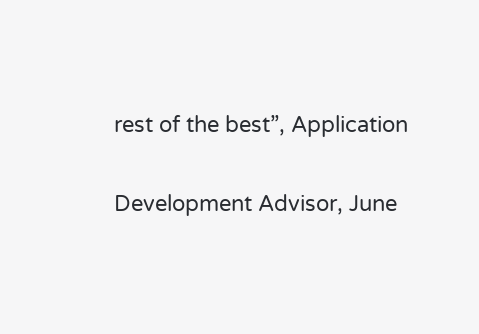rest of the best”, Application

Development Advisor, June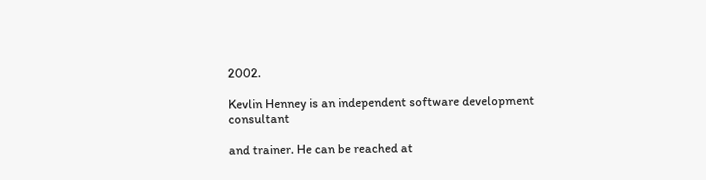2002.

Kevlin Henney is an independent software development consultant

and trainer. He can be reached at